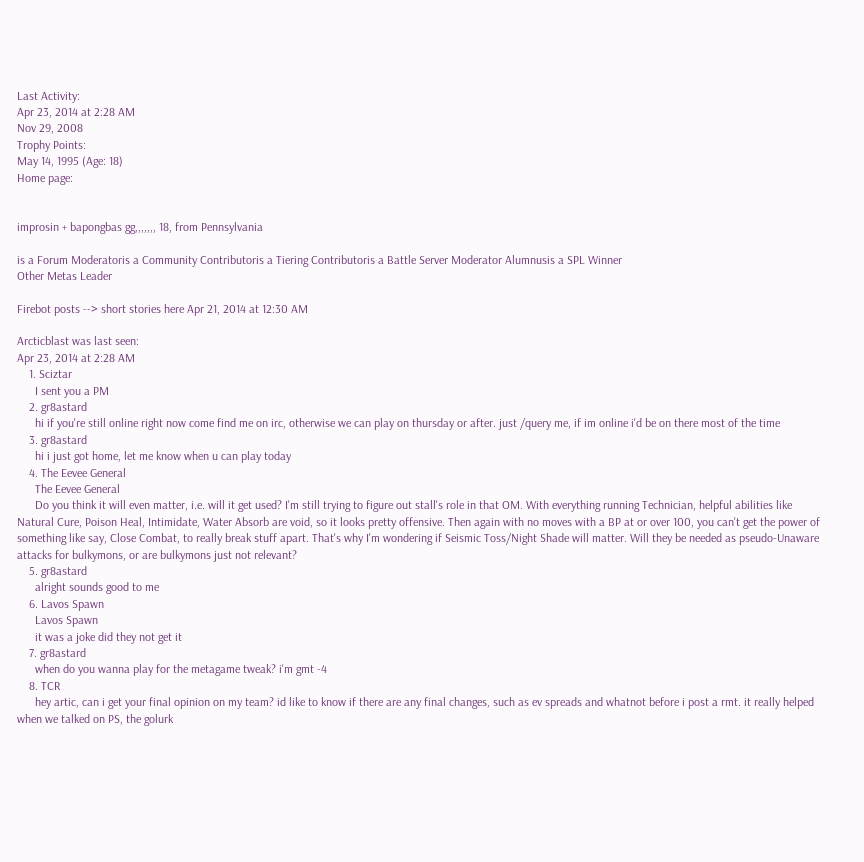Last Activity:
Apr 23, 2014 at 2:28 AM
Nov 29, 2008
Trophy Points:
May 14, 1995 (Age: 18)
Home page:


improsin + bapongbas gg,,,,,,, 18, from Pennsylvania

is a Forum Moderatoris a Community Contributoris a Tiering Contributoris a Battle Server Moderator Alumnusis a SPL Winner
Other Metas Leader

Firebot posts --> short stories here Apr 21, 2014 at 12:30 AM

Arcticblast was last seen:
Apr 23, 2014 at 2:28 AM
    1. Sciztar
      I sent you a PM
    2. gr8astard
      hi if you're still online right now come find me on irc, otherwise we can play on thursday or after. just /query me, if im online i'd be on there most of the time
    3. gr8astard
      hi i just got home, let me know when u can play today
    4. The Eevee General
      The Eevee General
      Do you think it will even matter, i.e. will it get used? I'm still trying to figure out stall's role in that OM. With everything running Technician, helpful abilities like Natural Cure, Poison Heal, Intimidate, Water Absorb are void, so it looks pretty offensive. Then again with no moves with a BP at or over 100, you can't get the power of something like say, Close Combat, to really break stuff apart. That's why I'm wondering if Seismic Toss/Night Shade will matter. Will they be needed as pseudo-Unaware attacks for bulkymons, or are bulkymons just not relevant?
    5. gr8astard
      alright sounds good to me
    6. Lavos Spawn
      Lavos Spawn
      it was a joke did they not get it
    7. gr8astard
      when do you wanna play for the metagame tweak? i'm gmt -4
    8. TCR
      hey artic, can i get your final opinion on my team? id like to know if there are any final changes, such as ev spreads and whatnot before i post a rmt. it really helped when we talked on PS, the golurk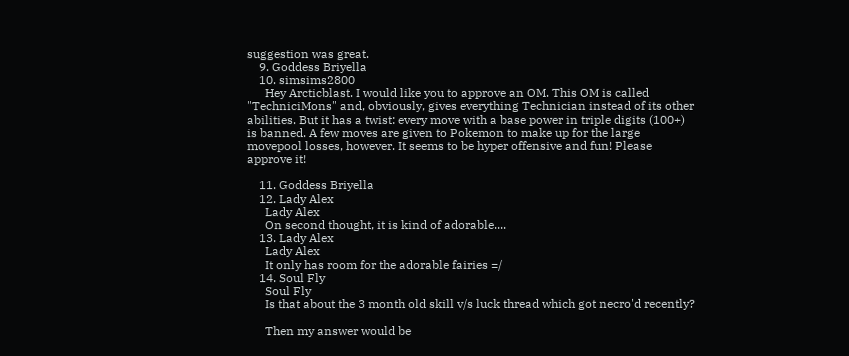suggestion was great.
    9. Goddess Briyella
    10. simsims2800
      Hey Arcticblast. I would like you to approve an OM. This OM is called "TechniciMons" and, obviously, gives everything Technician instead of its other abilities. But it has a twist: every move with a base power in triple digits (100+) is banned. A few moves are given to Pokemon to make up for the large movepool losses, however. It seems to be hyper offensive and fun! Please approve it!

    11. Goddess Briyella
    12. Lady Alex
      Lady Alex
      On second thought, it is kind of adorable....
    13. Lady Alex
      Lady Alex
      It only has room for the adorable fairies =/
    14. Soul Fly
      Soul Fly
      Is that about the 3 month old skill v/s luck thread which got necro'd recently?

      Then my answer would be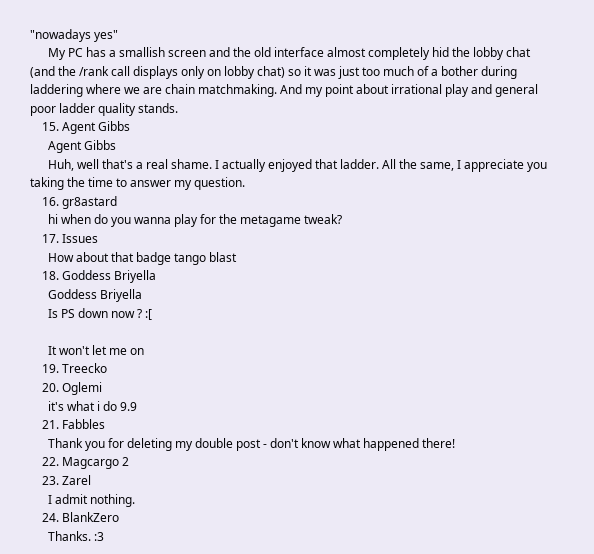"nowadays yes"
      My PC has a smallish screen and the old interface almost completely hid the lobby chat (and the /rank call displays only on lobby chat) so it was just too much of a bother during laddering where we are chain matchmaking. And my point about irrational play and general poor ladder quality stands.
    15. Agent Gibbs
      Agent Gibbs
      Huh, well that's a real shame. I actually enjoyed that ladder. All the same, I appreciate you taking the time to answer my question.
    16. gr8astard
      hi when do you wanna play for the metagame tweak?
    17. Issues
      How about that badge tango blast
    18. Goddess Briyella
      Goddess Briyella
      Is PS down now ? :[

      It won't let me on
    19. Treecko
    20. Oglemi
      it's what i do 9.9
    21. Fabbles
      Thank you for deleting my double post - don't know what happened there!
    22. Magcargo 2
    23. Zarel
      I admit nothing.
    24. BlankZero
      Thanks. :3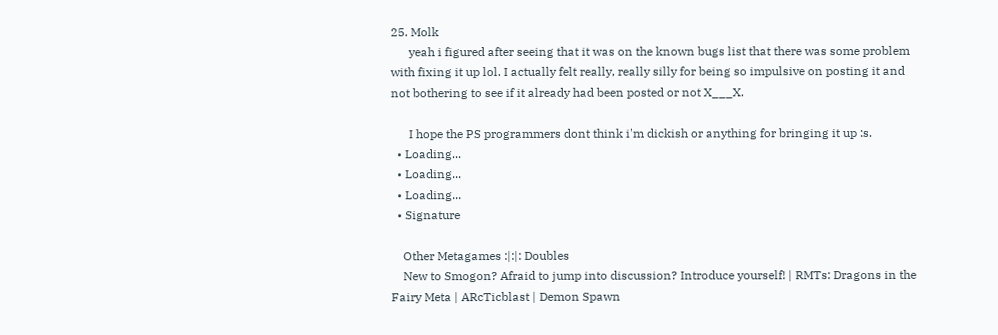25. Molk
      yeah i figured after seeing that it was on the known bugs list that there was some problem with fixing it up lol. I actually felt really, really silly for being so impulsive on posting it and not bothering to see if it already had been posted or not X___X.

      I hope the PS programmers dont think i'm dickish or anything for bringing it up :s.
  • Loading...
  • Loading...
  • Loading...
  • Signature

    Other Metagames :|:|: Doubles
    New to Smogon? Afraid to jump into discussion? Introduce yourself! | RMTs: Dragons in the Fairy Meta | ARcTicblast | Demon Spawn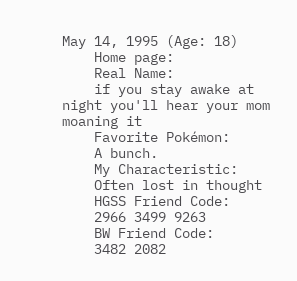May 14, 1995 (Age: 18)
    Home page:
    Real Name:
    if you stay awake at night you'll hear your mom moaning it
    Favorite Pokémon:
    A bunch.
    My Characteristic:
    Often lost in thought
    HGSS Friend Code:
    2966 3499 9263
    BW Friend Code:
    3482 2082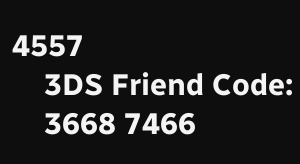4557
    3DS Friend Code:
    3668 7466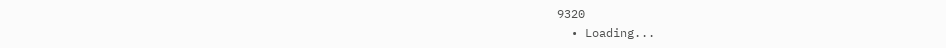9320
  • Loading...